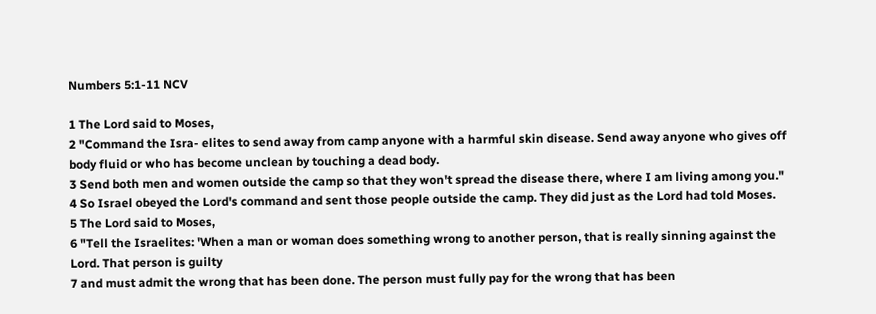Numbers 5:1-11 NCV

1 The Lord said to Moses,
2 "Command the Isra- elites to send away from camp anyone with a harmful skin disease. Send away anyone who gives off body fluid or who has become unclean by touching a dead body.
3 Send both men and women outside the camp so that they won't spread the disease there, where I am living among you."
4 So Israel obeyed the Lord's command and sent those people outside the camp. They did just as the Lord had told Moses.
5 The Lord said to Moses,
6 "Tell the Israelites: 'When a man or woman does something wrong to another person, that is really sinning against the Lord. That person is guilty
7 and must admit the wrong that has been done. The person must fully pay for the wrong that has been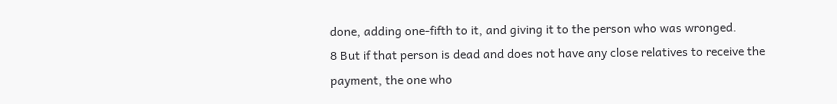done, adding one-fifth to it, and giving it to the person who was wronged.
8 But if that person is dead and does not have any close relatives to receive the payment, the one who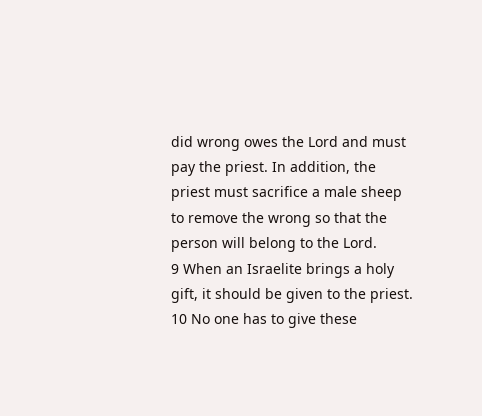did wrong owes the Lord and must pay the priest. In addition, the priest must sacrifice a male sheep to remove the wrong so that the person will belong to the Lord.
9 When an Israelite brings a holy gift, it should be given to the priest.
10 No one has to give these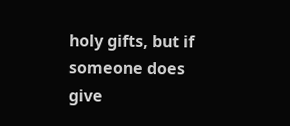holy gifts, but if someone does give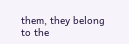them, they belong to the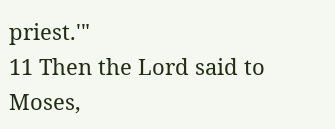priest.'"
11 Then the Lord said to Moses,